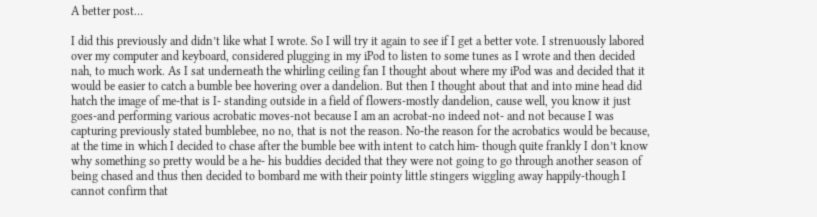A better post…

I did this previously and didn’t like what I wrote. So I will try it again to see if I get a better vote. I strenuously labored over my computer and keyboard, considered plugging in my iPod to listen to some tunes as I wrote and then decided nah, to much work. As I sat underneath the whirling ceiling fan I thought about where my iPod was and decided that it would be easier to catch a bumble bee hovering over a dandelion. But then I thought about that and into mine head did hatch the image of me-that is I- standing outside in a field of flowers-mostly dandelion, cause well, you know it just goes-and performing various acrobatic moves-not because I am an acrobat-no indeed not- and not because I was capturing previously stated bumblebee, no no, that is not the reason. No-the reason for the acrobatics would be because, at the time in which I decided to chase after the bumble bee with intent to catch him- though quite frankly I don’t know why something so pretty would be a he- his buddies decided that they were not going to go through another season of being chased and thus then decided to bombard me with their pointy little stingers wiggling away happily-though I cannot confirm that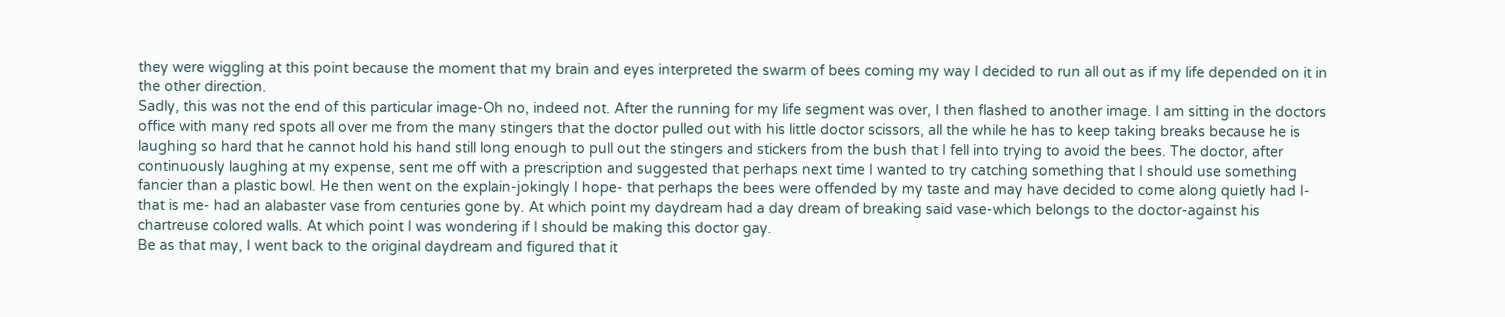they were wiggling at this point because the moment that my brain and eyes interpreted the swarm of bees coming my way I decided to run all out as if my life depended on it in the other direction.
Sadly, this was not the end of this particular image-Oh no, indeed not. After the running for my life segment was over, I then flashed to another image. I am sitting in the doctors office with many red spots all over me from the many stingers that the doctor pulled out with his little doctor scissors, all the while he has to keep taking breaks because he is laughing so hard that he cannot hold his hand still long enough to pull out the stingers and stickers from the bush that I fell into trying to avoid the bees. The doctor, after continuously laughing at my expense, sent me off with a prescription and suggested that perhaps next time I wanted to try catching something that I should use something fancier than a plastic bowl. He then went on the explain-jokingly I hope- that perhaps the bees were offended by my taste and may have decided to come along quietly had I-that is me- had an alabaster vase from centuries gone by. At which point my daydream had a day dream of breaking said vase-which belongs to the doctor-against his chartreuse colored walls. At which point I was wondering if I should be making this doctor gay.
Be as that may, I went back to the original daydream and figured that it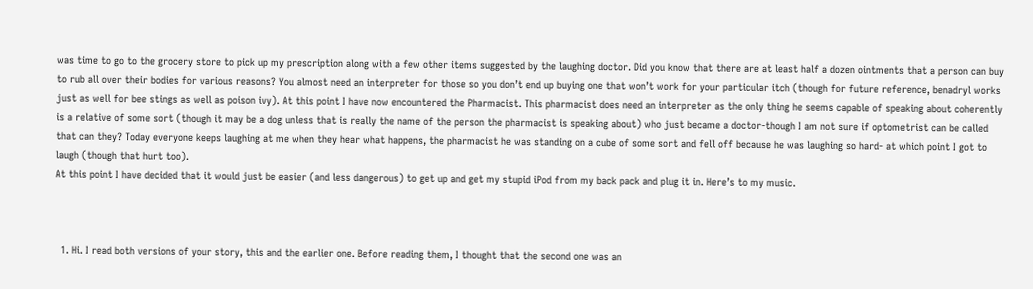was time to go to the grocery store to pick up my prescription along with a few other items suggested by the laughing doctor. Did you know that there are at least half a dozen ointments that a person can buy to rub all over their bodies for various reasons? You almost need an interpreter for those so you don’t end up buying one that won’t work for your particular itch (though for future reference, benadryl works just as well for bee stings as well as poison ivy). At this point I have now encountered the Pharmacist. This pharmacist does need an interpreter as the only thing he seems capable of speaking about coherently is a relative of some sort (though it may be a dog unless that is really the name of the person the pharmacist is speaking about) who just became a doctor-though I am not sure if optometrist can be called that can they? Today everyone keeps laughing at me when they hear what happens, the pharmacist he was standing on a cube of some sort and fell off because he was laughing so hard- at which point I got to laugh (though that hurt too).
At this point I have decided that it would just be easier (and less dangerous) to get up and get my stupid iPod from my back pack and plug it in. Here’s to my music.



  1. Hi. I read both versions of your story, this and the earlier one. Before reading them, I thought that the second one was an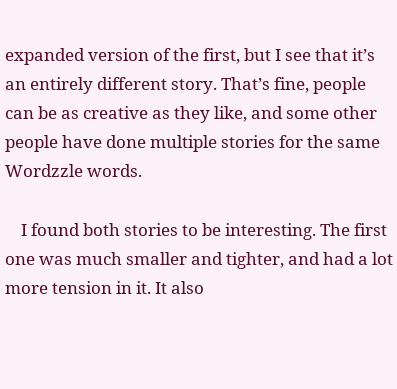expanded version of the first, but I see that it’s an entirely different story. That’s fine, people can be as creative as they like, and some other people have done multiple stories for the same Wordzzle words.

    I found both stories to be interesting. The first one was much smaller and tighter, and had a lot more tension in it. It also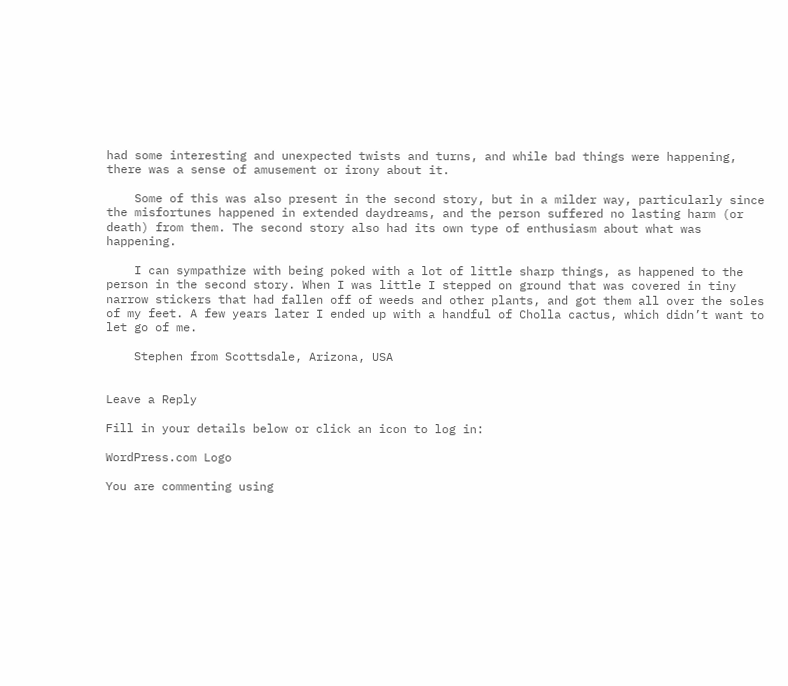had some interesting and unexpected twists and turns, and while bad things were happening, there was a sense of amusement or irony about it.

    Some of this was also present in the second story, but in a milder way, particularly since the misfortunes happened in extended daydreams, and the person suffered no lasting harm (or death) from them. The second story also had its own type of enthusiasm about what was happening.

    I can sympathize with being poked with a lot of little sharp things, as happened to the person in the second story. When I was little I stepped on ground that was covered in tiny narrow stickers that had fallen off of weeds and other plants, and got them all over the soles of my feet. A few years later I ended up with a handful of Cholla cactus, which didn’t want to let go of me.

    Stephen from Scottsdale, Arizona, USA


Leave a Reply

Fill in your details below or click an icon to log in:

WordPress.com Logo

You are commenting using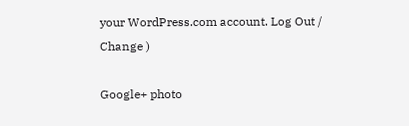your WordPress.com account. Log Out /  Change )

Google+ photo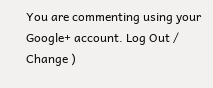You are commenting using your Google+ account. Log Out /  Change )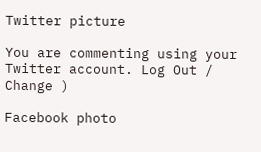Twitter picture

You are commenting using your Twitter account. Log Out /  Change )

Facebook photo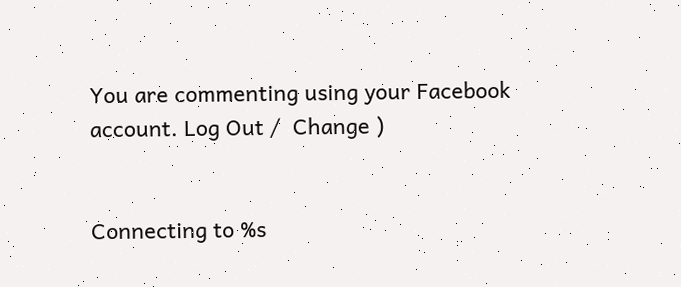You are commenting using your Facebook account. Log Out /  Change )


Connecting to %s